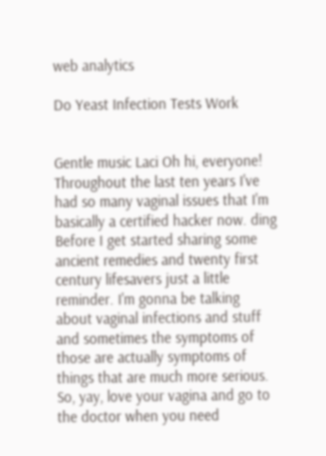web analytics

Do Yeast Infection Tests Work


Gentle music Laci Oh hi, everyone! Throughout the last ten years I've had so many vaginal issues that I'm basically a certified hacker now. ding Before I get started sharing some ancient remedies and twenty first century lifesavers just a little reminder. I'm gonna be talking about vaginal infections and stuff and sometimes the symptoms of those are actually symptoms of things that are much more serious. So, yay, love your vagina and go to the doctor when you need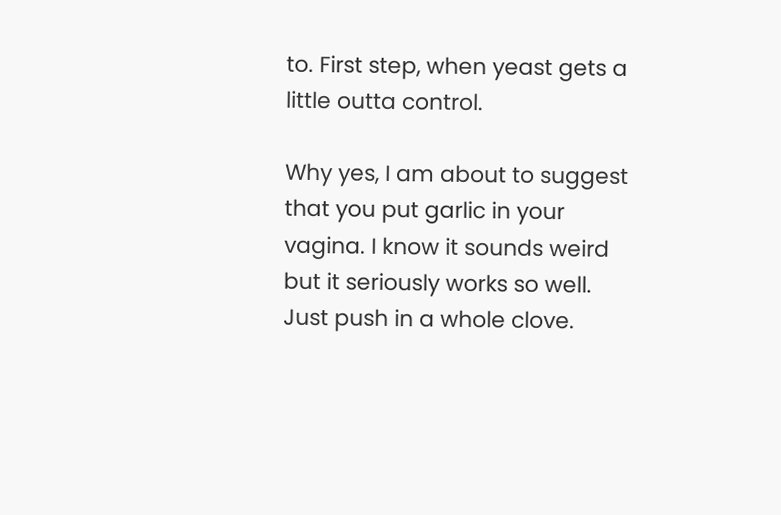to. First step, when yeast gets a little outta control.

Why yes, I am about to suggest that you put garlic in your vagina. I know it sounds weird but it seriously works so well. Just push in a whole clove.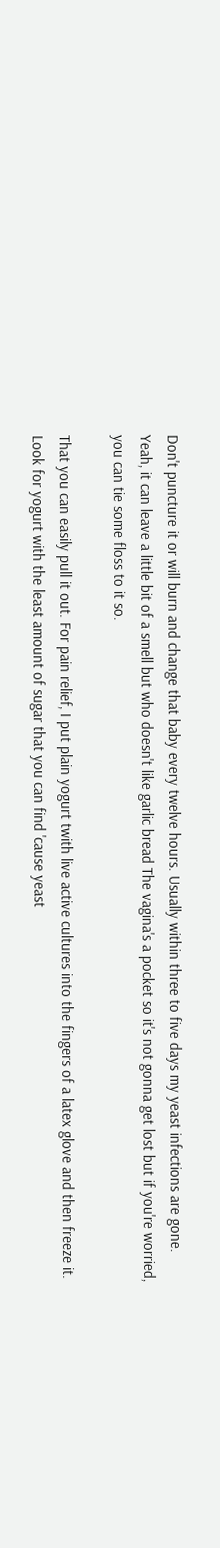Don't puncture it or will burn and change that baby every twelve hours. Usually within three to five days my yeast infections are gone. Yeah, it can leave a little bit of a smell but who doesn't like garlic bread The vagina's a pocket so it's not gonna get lost but if you're worried, you can tie some floss to it so.

That you can easily pull it out. For pain relief, I put plain yogurt twith live active cultures into the fingers of a latex glove and then freeze it. Look for yogurt with the least amount of sugar that you can find 'cause yeast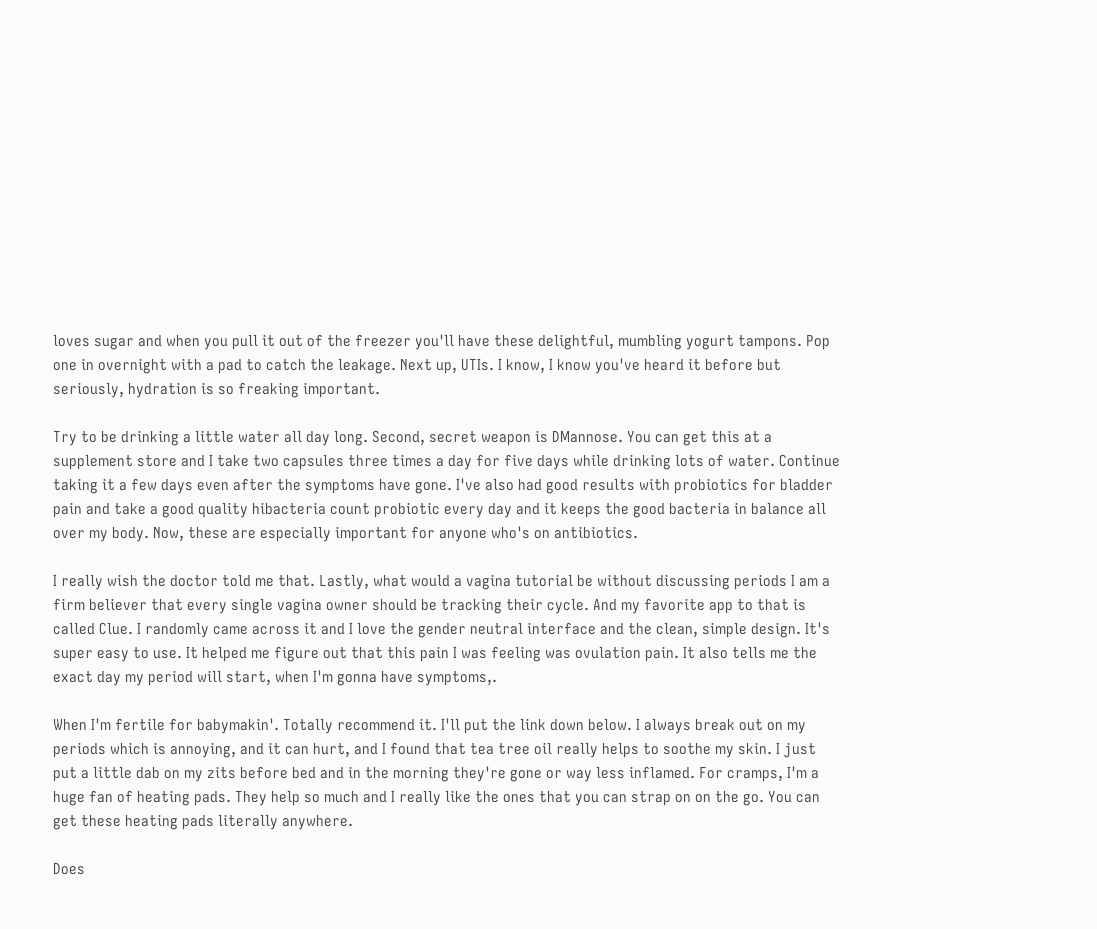loves sugar and when you pull it out of the freezer you'll have these delightful, mumbling yogurt tampons. Pop one in overnight with a pad to catch the leakage. Next up, UTIs. I know, I know you've heard it before but seriously, hydration is so freaking important.

Try to be drinking a little water all day long. Second, secret weapon is DMannose. You can get this at a supplement store and I take two capsules three times a day for five days while drinking lots of water. Continue taking it a few days even after the symptoms have gone. I've also had good results with probiotics for bladder pain and take a good quality hibacteria count probiotic every day and it keeps the good bacteria in balance all over my body. Now, these are especially important for anyone who's on antibiotics.

I really wish the doctor told me that. Lastly, what would a vagina tutorial be without discussing periods I am a firm believer that every single vagina owner should be tracking their cycle. And my favorite app to that is called Clue. I randomly came across it and I love the gender neutral interface and the clean, simple design. It's super easy to use. It helped me figure out that this pain I was feeling was ovulation pain. It also tells me the exact day my period will start, when I'm gonna have symptoms,.

When I'm fertile for babymakin'. Totally recommend it. I'll put the link down below. I always break out on my periods which is annoying, and it can hurt, and I found that tea tree oil really helps to soothe my skin. I just put a little dab on my zits before bed and in the morning they're gone or way less inflamed. For cramps, I'm a huge fan of heating pads. They help so much and I really like the ones that you can strap on on the go. You can get these heating pads literally anywhere.

Does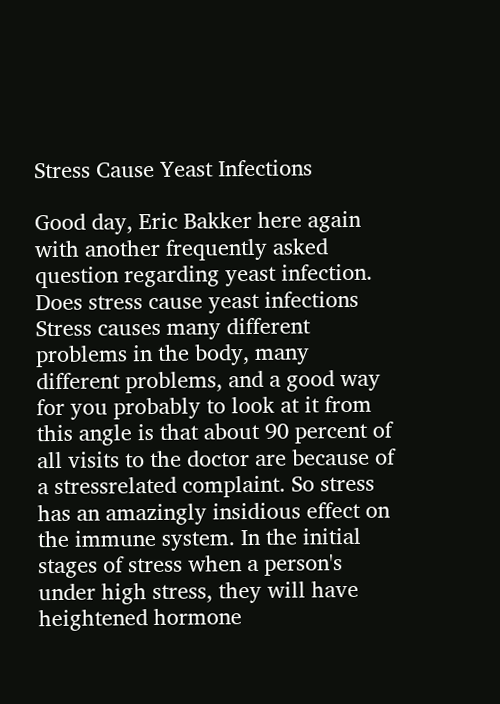Stress Cause Yeast Infections

Good day, Eric Bakker here again with another frequently asked question regarding yeast infection. Does stress cause yeast infections Stress causes many different problems in the body, many different problems, and a good way for you probably to look at it from this angle is that about 90 percent of all visits to the doctor are because of a stressrelated complaint. So stress has an amazingly insidious effect on the immune system. In the initial stages of stress when a person's under high stress, they will have heightened hormone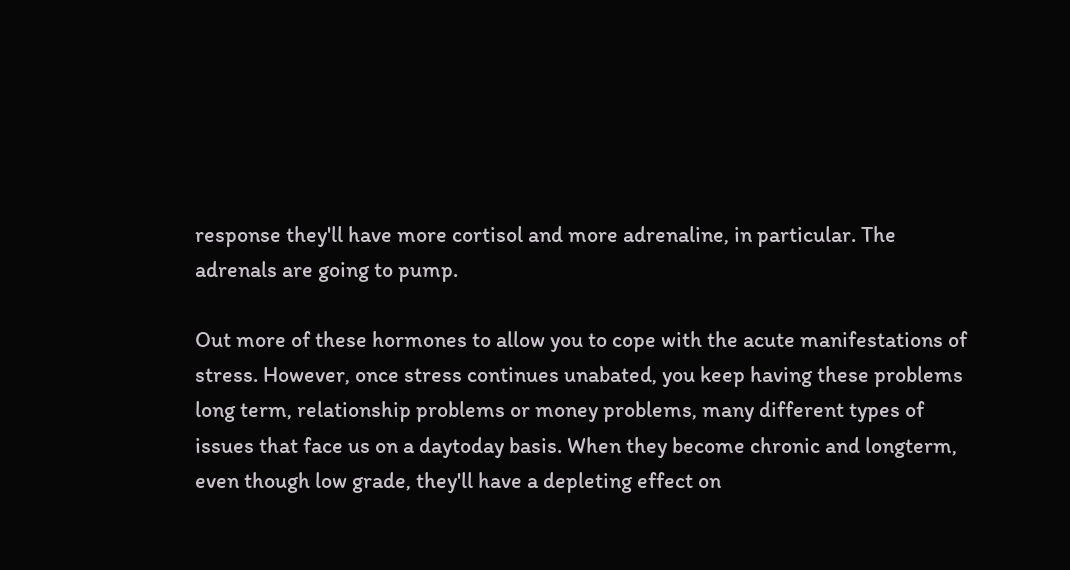response they'll have more cortisol and more adrenaline, in particular. The adrenals are going to pump.

Out more of these hormones to allow you to cope with the acute manifestations of stress. However, once stress continues unabated, you keep having these problems long term, relationship problems or money problems, many different types of issues that face us on a daytoday basis. When they become chronic and longterm, even though low grade, they'll have a depleting effect on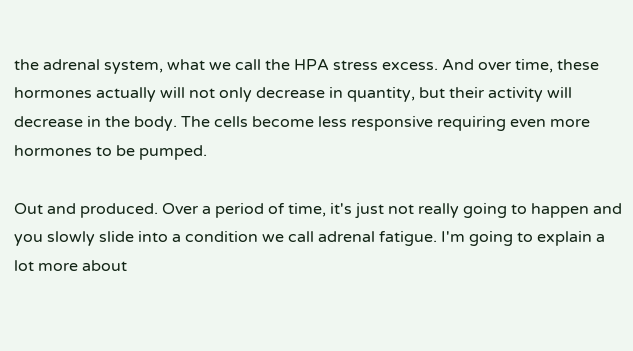the adrenal system, what we call the HPA stress excess. And over time, these hormones actually will not only decrease in quantity, but their activity will decrease in the body. The cells become less responsive requiring even more hormones to be pumped.

Out and produced. Over a period of time, it's just not really going to happen and you slowly slide into a condition we call adrenal fatigue. I'm going to explain a lot more about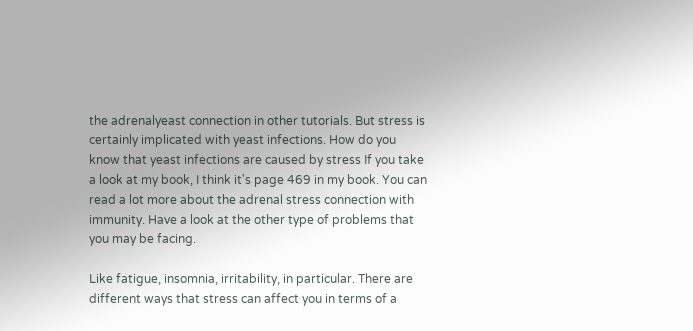the adrenalyeast connection in other tutorials. But stress is certainly implicated with yeast infections. How do you know that yeast infections are caused by stress If you take a look at my book, I think it's page 469 in my book. You can read a lot more about the adrenal stress connection with immunity. Have a look at the other type of problems that you may be facing.

Like fatigue, insomnia, irritability, in particular. There are different ways that stress can affect you in terms of a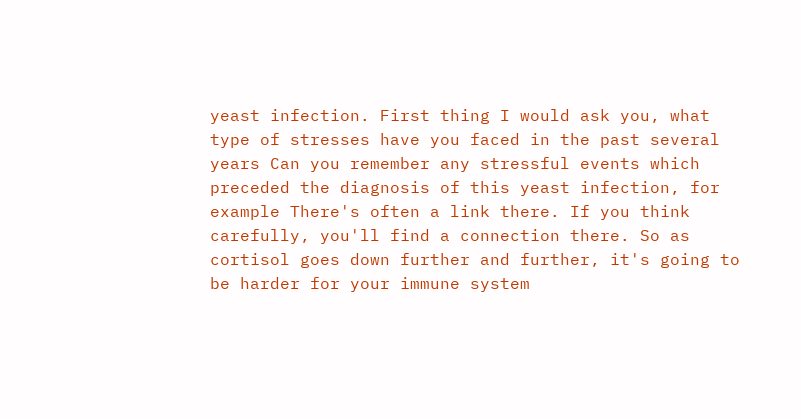yeast infection. First thing I would ask you, what type of stresses have you faced in the past several years Can you remember any stressful events which preceded the diagnosis of this yeast infection, for example There's often a link there. If you think carefully, you'll find a connection there. So as cortisol goes down further and further, it's going to be harder for your immune system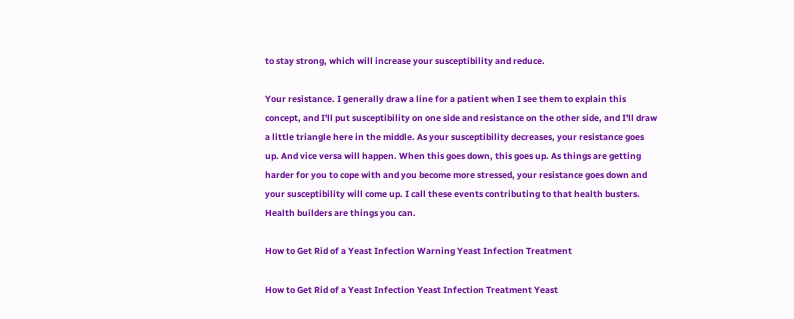to stay strong, which will increase your susceptibility and reduce.

Your resistance. I generally draw a line for a patient when I see them to explain this concept, and I'll put susceptibility on one side and resistance on the other side, and I'll draw a little triangle here in the middle. As your susceptibility decreases, your resistance goes up. And vice versa will happen. When this goes down, this goes up. As things are getting harder for you to cope with and you become more stressed, your resistance goes down and your susceptibility will come up. I call these events contributing to that health busters. Health builders are things you can.

How to Get Rid of a Yeast Infection Warning Yeast Infection Treatment

How to Get Rid of a Yeast Infection Yeast Infection Treatment Yeast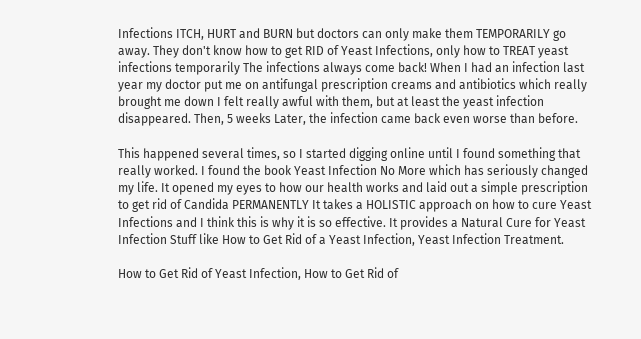Infections ITCH, HURT and BURN but doctors can only make them TEMPORARILY go away. They don't know how to get RID of Yeast Infections, only how to TREAT yeast infections temporarily The infections always come back! When I had an infection last year my doctor put me on antifungal prescription creams and antibiotics which really brought me down I felt really awful with them, but at least the yeast infection disappeared. Then, 5 weeks Later, the infection came back even worse than before.

This happened several times, so I started digging online until I found something that really worked. I found the book Yeast Infection No More which has seriously changed my life. It opened my eyes to how our health works and laid out a simple prescription to get rid of Candida PERMANENTLY It takes a HOLISTIC approach on how to cure Yeast Infections and I think this is why it is so effective. It provides a Natural Cure for Yeast Infection Stuff like How to Get Rid of a Yeast Infection, Yeast Infection Treatment.

How to Get Rid of Yeast Infection, How to Get Rid of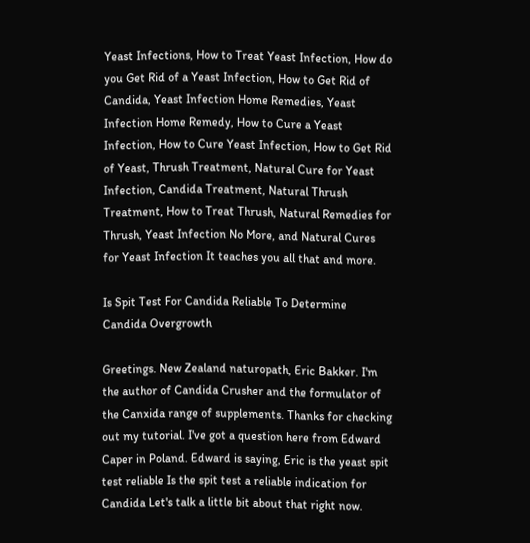Yeast Infections, How to Treat Yeast Infection, How do you Get Rid of a Yeast Infection, How to Get Rid of Candida, Yeast Infection Home Remedies, Yeast Infection Home Remedy, How to Cure a Yeast Infection, How to Cure Yeast Infection, How to Get Rid of Yeast, Thrush Treatment, Natural Cure for Yeast Infection, Candida Treatment, Natural Thrush Treatment, How to Treat Thrush, Natural Remedies for Thrush, Yeast Infection No More, and Natural Cures for Yeast Infection It teaches you all that and more.

Is Spit Test For Candida Reliable To Determine Candida Overgrowth

Greetings. New Zealand naturopath, Eric Bakker. I'm the author of Candida Crusher and the formulator of the Canxida range of supplements. Thanks for checking out my tutorial. I've got a question here from Edward Caper in Poland. Edward is saying, Eric is the yeast spit test reliable Is the spit test a reliable indication for Candida Let's talk a little bit about that right now.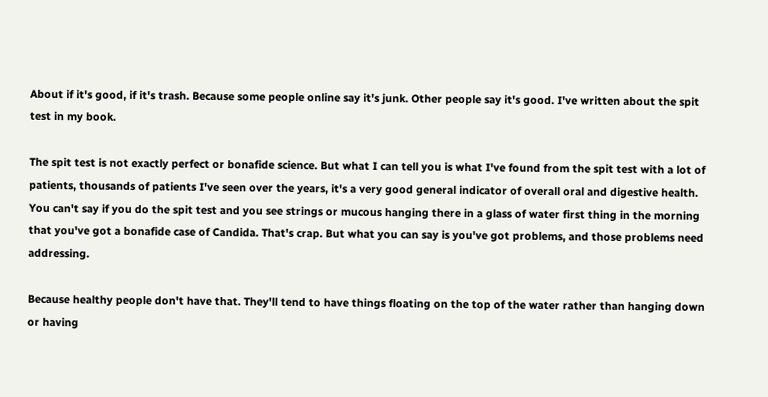About if it's good, if it's trash. Because some people online say it's junk. Other people say it's good. I've written about the spit test in my book.

The spit test is not exactly perfect or bonafide science. But what I can tell you is what I've found from the spit test with a lot of patients, thousands of patients I've seen over the years, it's a very good general indicator of overall oral and digestive health. You can't say if you do the spit test and you see strings or mucous hanging there in a glass of water first thing in the morning that you've got a bonafide case of Candida. That's crap. But what you can say is you've got problems, and those problems need addressing.

Because healthy people don't have that. They'll tend to have things floating on the top of the water rather than hanging down or having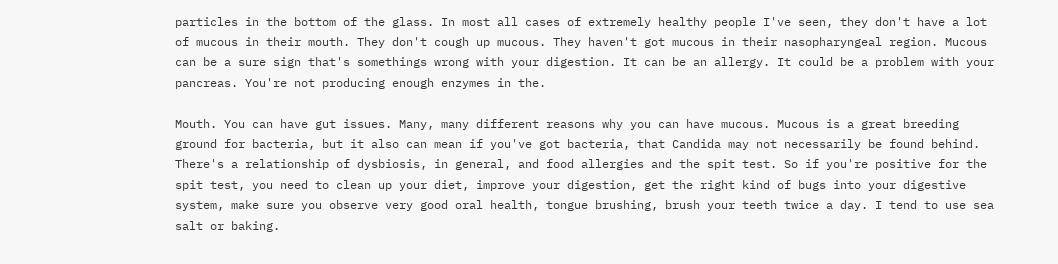particles in the bottom of the glass. In most all cases of extremely healthy people I've seen, they don't have a lot of mucous in their mouth. They don't cough up mucous. They haven't got mucous in their nasopharyngeal region. Mucous can be a sure sign that's somethings wrong with your digestion. It can be an allergy. It could be a problem with your pancreas. You're not producing enough enzymes in the.

Mouth. You can have gut issues. Many, many different reasons why you can have mucous. Mucous is a great breeding ground for bacteria, but it also can mean if you've got bacteria, that Candida may not necessarily be found behind. There's a relationship of dysbiosis, in general, and food allergies and the spit test. So if you're positive for the spit test, you need to clean up your diet, improve your digestion, get the right kind of bugs into your digestive system, make sure you observe very good oral health, tongue brushing, brush your teeth twice a day. I tend to use sea salt or baking.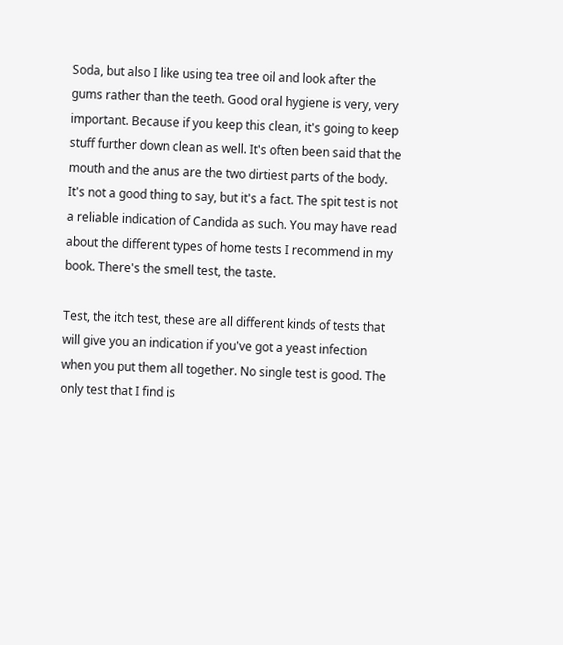Soda, but also I like using tea tree oil and look after the gums rather than the teeth. Good oral hygiene is very, very important. Because if you keep this clean, it's going to keep stuff further down clean as well. It's often been said that the mouth and the anus are the two dirtiest parts of the body. It's not a good thing to say, but it's a fact. The spit test is not a reliable indication of Candida as such. You may have read about the different types of home tests I recommend in my book. There's the smell test, the taste.

Test, the itch test, these are all different kinds of tests that will give you an indication if you've got a yeast infection when you put them all together. No single test is good. The only test that I find is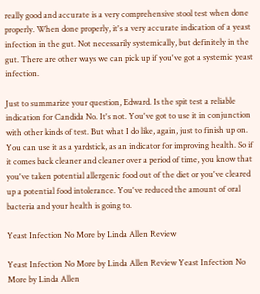really good and accurate is a very comprehensive stool test when done properly. When done properly, it's a very accurate indication of a yeast infection in the gut. Not necessarily systemically, but definitely in the gut. There are other ways we can pick up if you've got a systemic yeast infection.

Just to summarize your question, Edward. Is the spit test a reliable indication for Candida No. It's not. You've got to use it in conjunction with other kinds of test. But what I do like, again, just to finish up on. You can use it as a yardstick, as an indicator for improving health. So if it comes back cleaner and cleaner over a period of time, you know that you've taken potential allergenic food out of the diet or you've cleared up a potential food intolerance. You've reduced the amount of oral bacteria and your health is going to.

Yeast Infection No More by Linda Allen Review

Yeast Infection No More by Linda Allen Review Yeast Infection No More by Linda Allen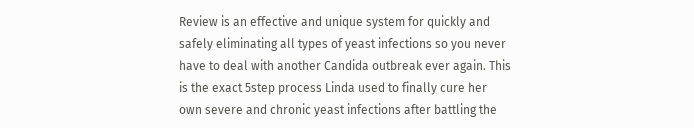Review is an effective and unique system for quickly and safely eliminating all types of yeast infections so you never have to deal with another Candida outbreak ever again. This is the exact 5step process Linda used to finally cure her own severe and chronic yeast infections after battling the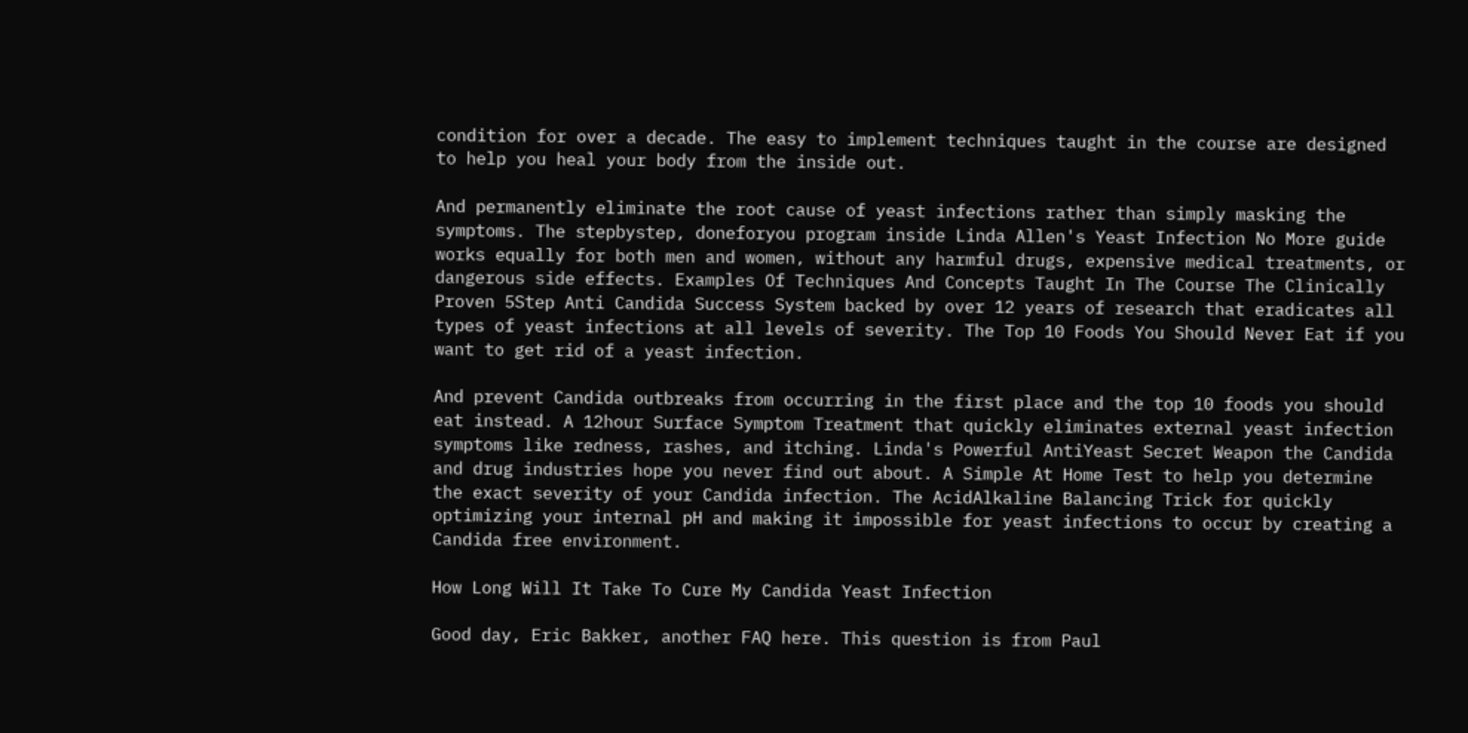condition for over a decade. The easy to implement techniques taught in the course are designed to help you heal your body from the inside out.

And permanently eliminate the root cause of yeast infections rather than simply masking the symptoms. The stepbystep, doneforyou program inside Linda Allen's Yeast Infection No More guide works equally for both men and women, without any harmful drugs, expensive medical treatments, or dangerous side effects. Examples Of Techniques And Concepts Taught In The Course The Clinically Proven 5Step Anti Candida Success System backed by over 12 years of research that eradicates all types of yeast infections at all levels of severity. The Top 10 Foods You Should Never Eat if you want to get rid of a yeast infection.

And prevent Candida outbreaks from occurring in the first place and the top 10 foods you should eat instead. A 12hour Surface Symptom Treatment that quickly eliminates external yeast infection symptoms like redness, rashes, and itching. Linda's Powerful AntiYeast Secret Weapon the Candida and drug industries hope you never find out about. A Simple At Home Test to help you determine the exact severity of your Candida infection. The AcidAlkaline Balancing Trick for quickly optimizing your internal pH and making it impossible for yeast infections to occur by creating a Candida free environment.

How Long Will It Take To Cure My Candida Yeast Infection

Good day, Eric Bakker, another FAQ here. This question is from Paul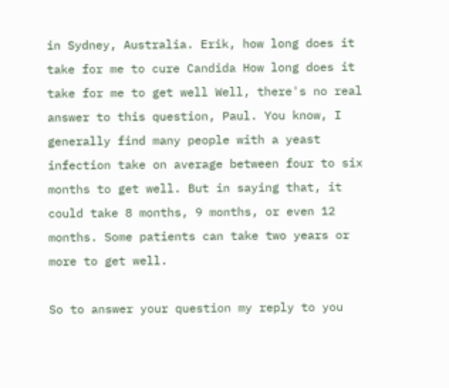in Sydney, Australia. Erik, how long does it take for me to cure Candida How long does it take for me to get well Well, there's no real answer to this question, Paul. You know, I generally find many people with a yeast infection take on average between four to six months to get well. But in saying that, it could take 8 months, 9 months, or even 12 months. Some patients can take two years or more to get well.

So to answer your question my reply to you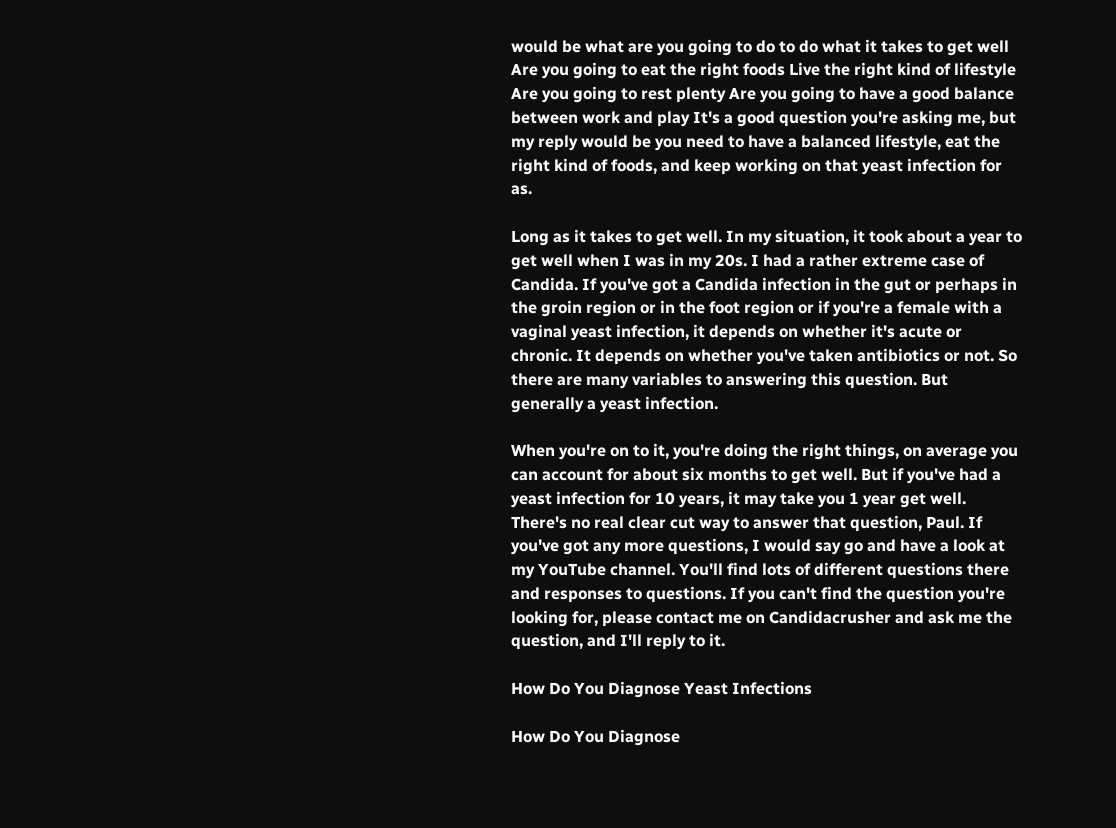would be what are you going to do to do what it takes to get well Are you going to eat the right foods Live the right kind of lifestyle Are you going to rest plenty Are you going to have a good balance between work and play It's a good question you're asking me, but my reply would be you need to have a balanced lifestyle, eat the right kind of foods, and keep working on that yeast infection for as.

Long as it takes to get well. In my situation, it took about a year to get well when I was in my 20s. I had a rather extreme case of Candida. If you've got a Candida infection in the gut or perhaps in the groin region or in the foot region or if you're a female with a vaginal yeast infection, it depends on whether it's acute or chronic. It depends on whether you've taken antibiotics or not. So there are many variables to answering this question. But generally a yeast infection.

When you're on to it, you're doing the right things, on average you can account for about six months to get well. But if you've had a yeast infection for 10 years, it may take you 1 year get well. There's no real clear cut way to answer that question, Paul. If you've got any more questions, I would say go and have a look at my YouTube channel. You'll find lots of different questions there and responses to questions. If you can't find the question you're looking for, please contact me on Candidacrusher and ask me the question, and I'll reply to it.

How Do You Diagnose Yeast Infections

How Do You Diagnose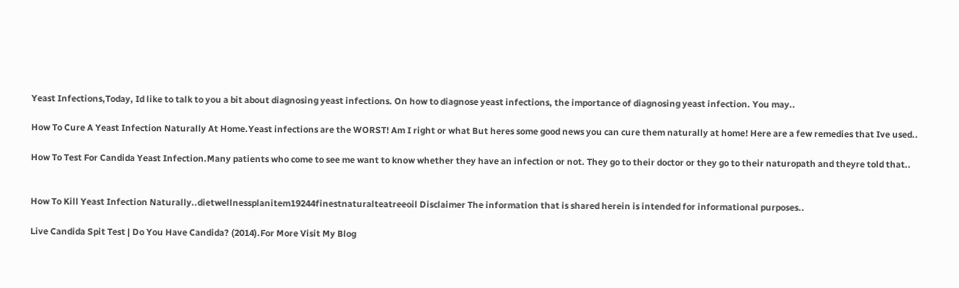Yeast Infections,Today, Id like to talk to you a bit about diagnosing yeast infections. On how to diagnose yeast infections, the importance of diagnosing yeast infection. You may..

How To Cure A Yeast Infection Naturally At Home.Yeast infections are the WORST! Am I right or what But heres some good news you can cure them naturally at home! Here are a few remedies that Ive used..

How To Test For Candida Yeast Infection.Many patients who come to see me want to know whether they have an infection or not. They go to their doctor or they go to their naturopath and theyre told that..


How To Kill Yeast Infection Naturally..dietwellnessplanitem19244finestnaturalteatreeoil Disclaimer The information that is shared herein is intended for informational purposes..

Live Candida Spit Test | Do You Have Candida? (2014).For More Visit My Blog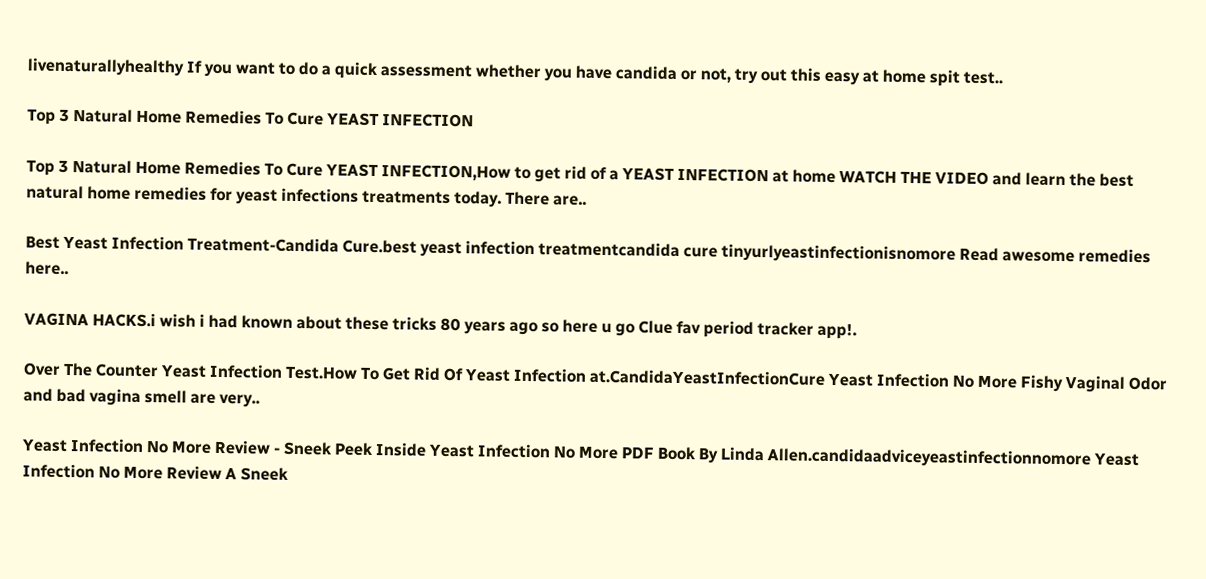livenaturallyhealthy If you want to do a quick assessment whether you have candida or not, try out this easy at home spit test..

Top 3 Natural Home Remedies To Cure YEAST INFECTION

Top 3 Natural Home Remedies To Cure YEAST INFECTION,How to get rid of a YEAST INFECTION at home WATCH THE VIDEO and learn the best natural home remedies for yeast infections treatments today. There are..

Best Yeast Infection Treatment-Candida Cure.best yeast infection treatmentcandida cure tinyurlyeastinfectionisnomore Read awesome remedies here..

VAGINA HACKS.i wish i had known about these tricks 80 years ago so here u go Clue fav period tracker app!.

Over The Counter Yeast Infection Test.How To Get Rid Of Yeast Infection at.CandidaYeastInfectionCure Yeast Infection No More Fishy Vaginal Odor and bad vagina smell are very..

Yeast Infection No More Review - Sneek Peek Inside Yeast Infection No More PDF Book By Linda Allen.candidaadviceyeastinfectionnomore Yeast Infection No More Review A Sneek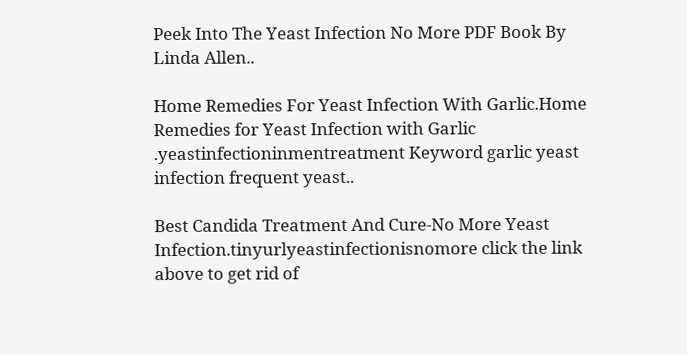Peek Into The Yeast Infection No More PDF Book By Linda Allen..

Home Remedies For Yeast Infection With Garlic.Home Remedies for Yeast Infection with Garlic .yeastinfectioninmentreatment Keyword garlic yeast infection frequent yeast..

Best Candida Treatment And Cure-No More Yeast Infection.tinyurlyeastinfectionisnomore click the link above to get rid of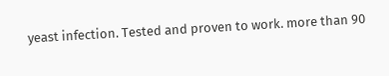yeast infection. Tested and proven to work. more than 90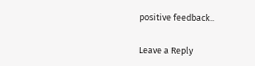positive feedback..

Leave a Reply